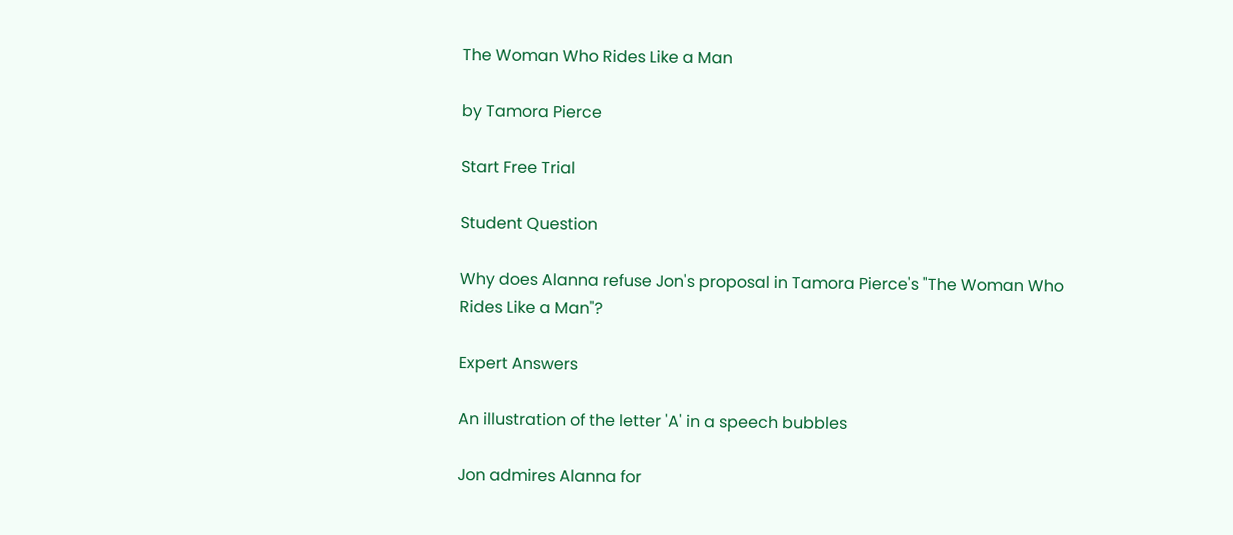The Woman Who Rides Like a Man

by Tamora Pierce

Start Free Trial

Student Question

Why does Alanna refuse Jon's proposal in Tamora Pierce's "The Woman Who Rides Like a Man"?

Expert Answers

An illustration of the letter 'A' in a speech bubbles

Jon admires Alanna for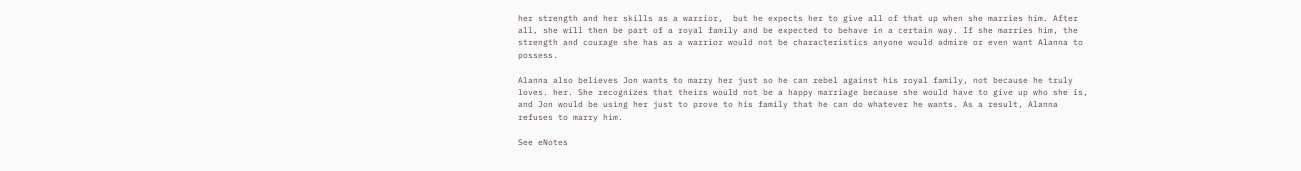her strength and her skills as a warrior,  but he expects her to give all of that up when she marries him. After all, she will then be part of a royal family and be expected to behave in a certain way. If she marries him, the strength and courage she has as a warrior would not be characteristics anyone would admire or even want Alanna to possess.

Alanna also believes Jon wants to marry her just so he can rebel against his royal family, not because he truly loves. her. She recognizes that theirs would not be a happy marriage because she would have to give up who she is, and Jon would be using her just to prove to his family that he can do whatever he wants. As a result, Alanna refuses to marry him.

See eNotes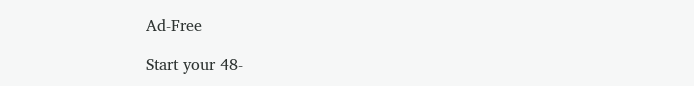Ad-Free

Start your 48-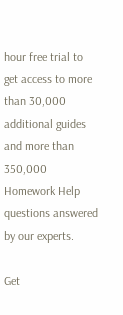hour free trial to get access to more than 30,000 additional guides and more than 350,000 Homework Help questions answered by our experts.

Get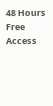48 Hours Free Access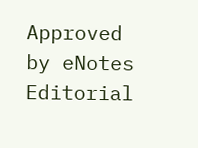Approved by eNotes Editorial